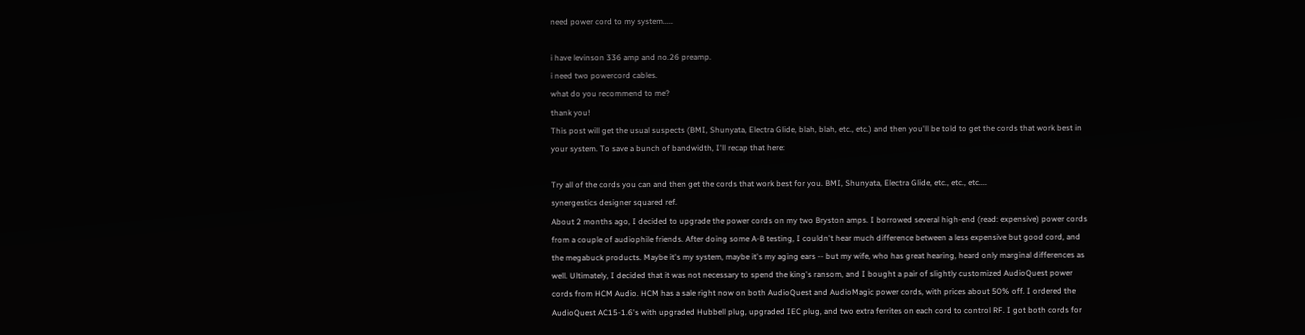need power cord to my system.....

i have levinson 336 amp and no.26 preamp.
i need two powercord cables.
what do you recommend to me?
thank you!
This post will get the usual suspects (BMI, Shunyata, Electra Glide, blah, blah, etc., etc.) and then you'll be told to get the cords that work best in your system. To save a bunch of bandwidth, I'll recap that here:

Try all of the cords you can and then get the cords that work best for you. BMI, Shunyata, Electra Glide, etc., etc., etc....
synergestics designer squared ref.
About 2 months ago, I decided to upgrade the power cords on my two Bryston amps. I borrowed several high-end (read: expensive) power cords from a couple of audiophile friends. After doing some A-B testing, I couldn't hear much difference between a less expensive but good cord, and the megabuck products. Maybe it's my system, maybe it's my aging ears -- but my wife, who has great hearing, heard only marginal differences as well. Ultimately, I decided that it was not necessary to spend the king's ransom, and I bought a pair of slightly customized AudioQuest power cords from HCM Audio. HCM has a sale right now on both AudioQuest and AudioMagic power cords, with prices about 50% off. I ordered the AudioQuest AC15-1.6's with upgraded Hubbell plug, upgraded IEC plug, and two extra ferrites on each cord to control RF. I got both cords for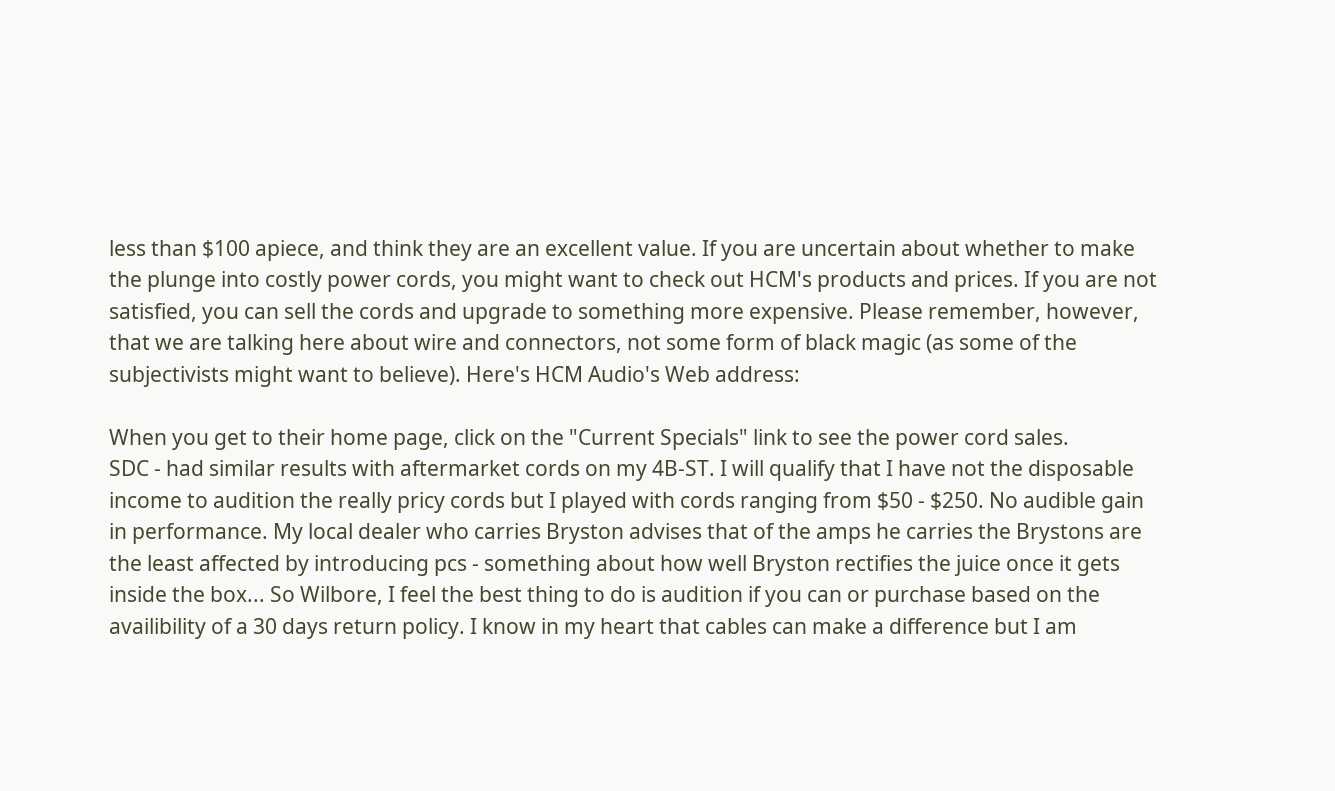less than $100 apiece, and think they are an excellent value. If you are uncertain about whether to make the plunge into costly power cords, you might want to check out HCM's products and prices. If you are not satisfied, you can sell the cords and upgrade to something more expensive. Please remember, however, that we are talking here about wire and connectors, not some form of black magic (as some of the subjectivists might want to believe). Here's HCM Audio's Web address:

When you get to their home page, click on the "Current Specials" link to see the power cord sales.
SDC - had similar results with aftermarket cords on my 4B-ST. I will qualify that I have not the disposable income to audition the really pricy cords but I played with cords ranging from $50 - $250. No audible gain in performance. My local dealer who carries Bryston advises that of the amps he carries the Brystons are the least affected by introducing pcs - something about how well Bryston rectifies the juice once it gets inside the box... So Wilbore, I feel the best thing to do is audition if you can or purchase based on the availibility of a 30 days return policy. I know in my heart that cables can make a difference but I am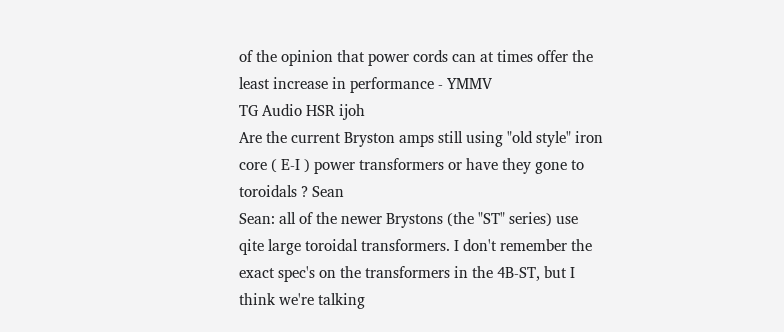of the opinion that power cords can at times offer the least increase in performance - YMMV
TG Audio HSR ijoh
Are the current Bryston amps still using "old style" iron core ( E-I ) power transformers or have they gone to toroidals ? Sean
Sean: all of the newer Brystons (the "ST" series) use qite large toroidal transformers. I don't remember the exact spec's on the transformers in the 4B-ST, but I think we're talking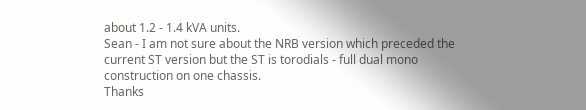about 1.2 - 1.4 kVA units.
Sean - I am not sure about the NRB version which preceded the current ST version but the ST is torodials - full dual mono construction on one chassis.
Thanks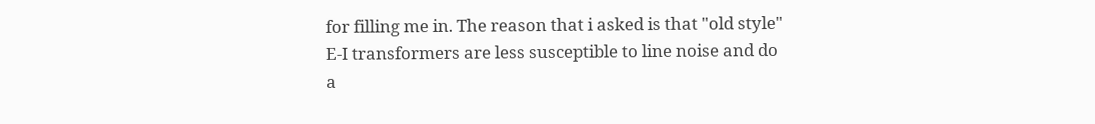for filling me in. The reason that i asked is that "old style" E-I transformers are less susceptible to line noise and do a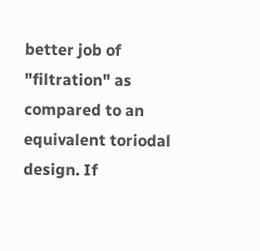better job of "filtration" as compared to an equivalent toriodal design. If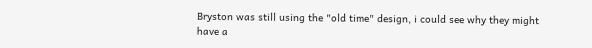Bryston was still using the "old time" design, i could see why they might have a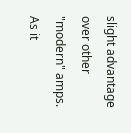slight advantage over other "modern" amps. As it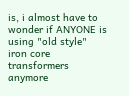is, i almost have to wonder if ANYONE is using "old style" iron core transformers anymore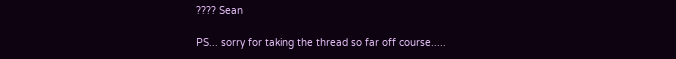???? Sean

PS... sorry for taking the thread so far off course.....